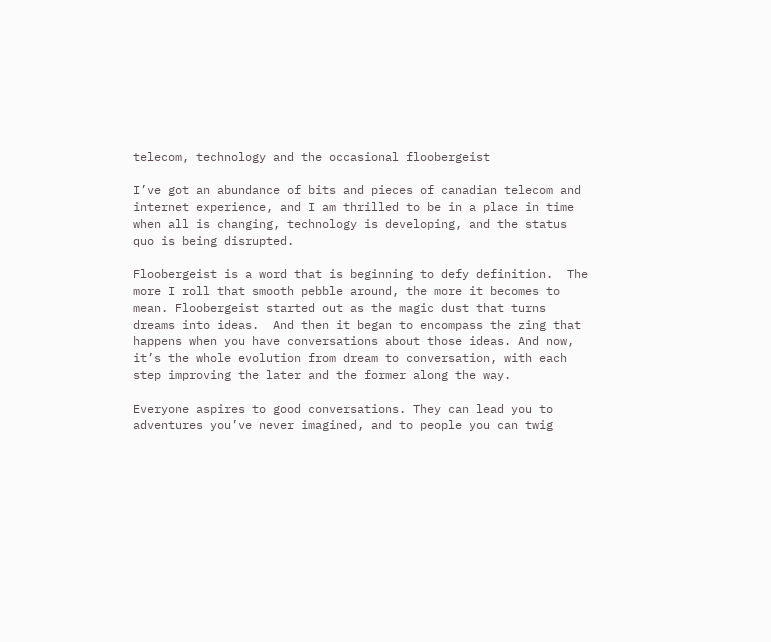telecom, technology and the occasional floobergeist

I’ve got an abundance of bits and pieces of canadian telecom and internet experience, and I am thrilled to be in a place in time when all is changing, technology is developing, and the status quo is being disrupted.

Floobergeist is a word that is beginning to defy definition.  The more I roll that smooth pebble around, the more it becomes to mean. Floobergeist started out as the magic dust that turns dreams into ideas.  And then it began to encompass the zing that happens when you have conversations about those ideas. And now, it’s the whole evolution from dream to conversation, with each step improving the later and the former along the way.

Everyone aspires to good conversations. They can lead you to adventures you’ve never imagined, and to people you can twig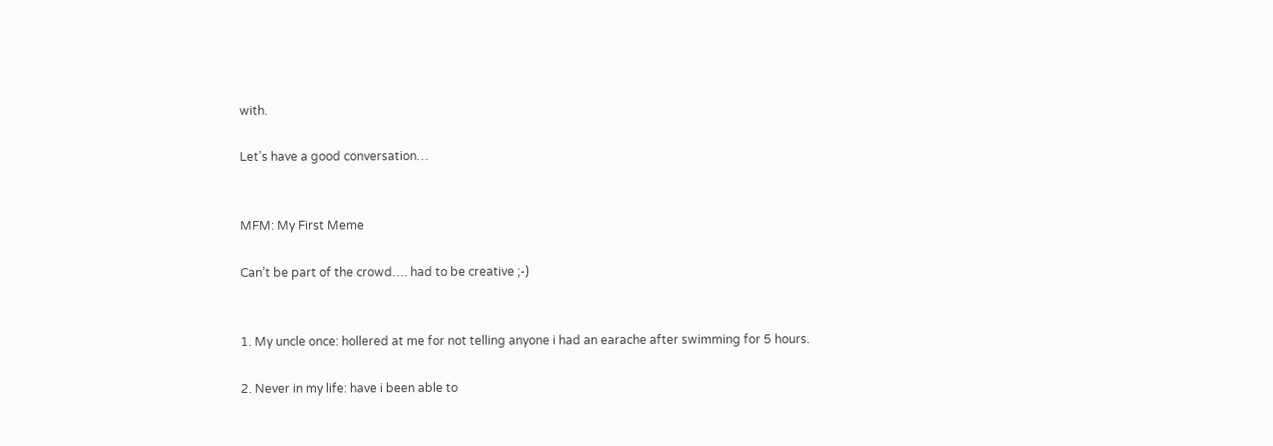with.

Let’s have a good conversation…


MFM: My First Meme

Can’t be part of the crowd…. had to be creative ;-)


1. My uncle once: hollered at me for not telling anyone i had an earache after swimming for 5 hours.

2. Never in my life: have i been able to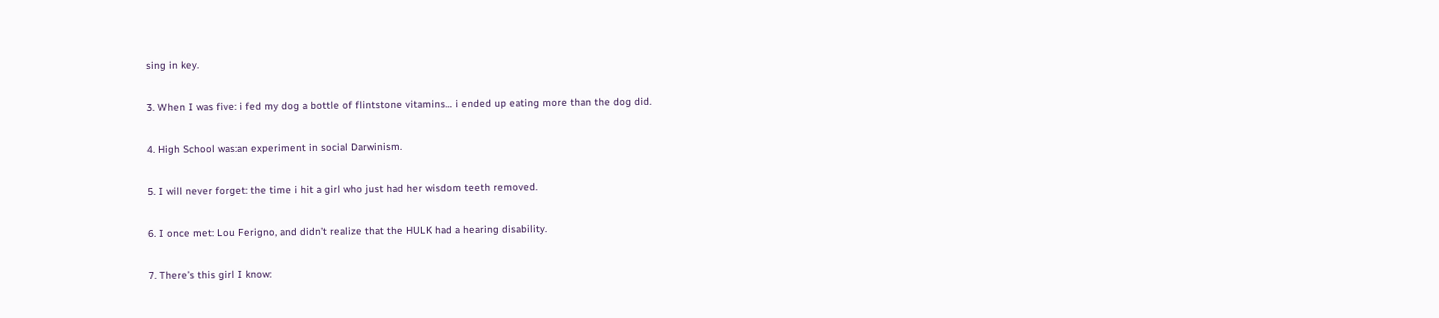sing in key.

3. When I was five: i fed my dog a bottle of flintstone vitamins… i ended up eating more than the dog did.

4. High School was:an experiment in social Darwinism.

5. I will never forget: the time i hit a girl who just had her wisdom teeth removed.

6. I once met: Lou Ferigno, and didn’t realize that the HULK had a hearing disability.

7. There’s this girl I know: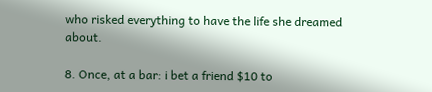who risked everything to have the life she dreamed about.

8. Once, at a bar: i bet a friend $10 to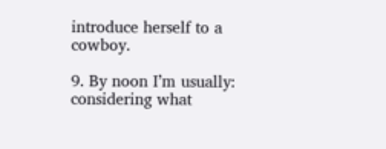introduce herself to a cowboy.

9. By noon I’m usually: considering what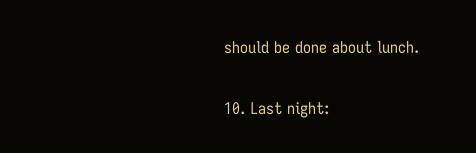should be done about lunch.

10. Last night: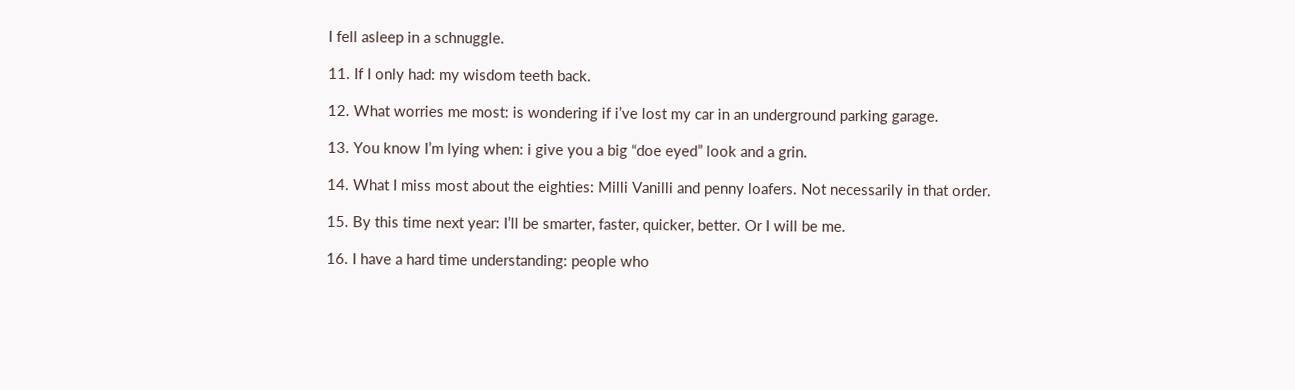I fell asleep in a schnuggle.

11. If I only had: my wisdom teeth back.

12. What worries me most: is wondering if i’ve lost my car in an underground parking garage.

13. You know I’m lying when: i give you a big “doe eyed” look and a grin.

14. What I miss most about the eighties: Milli Vanilli and penny loafers. Not necessarily in that order.

15. By this time next year: I’ll be smarter, faster, quicker, better. Or I will be me.

16. I have a hard time understanding: people who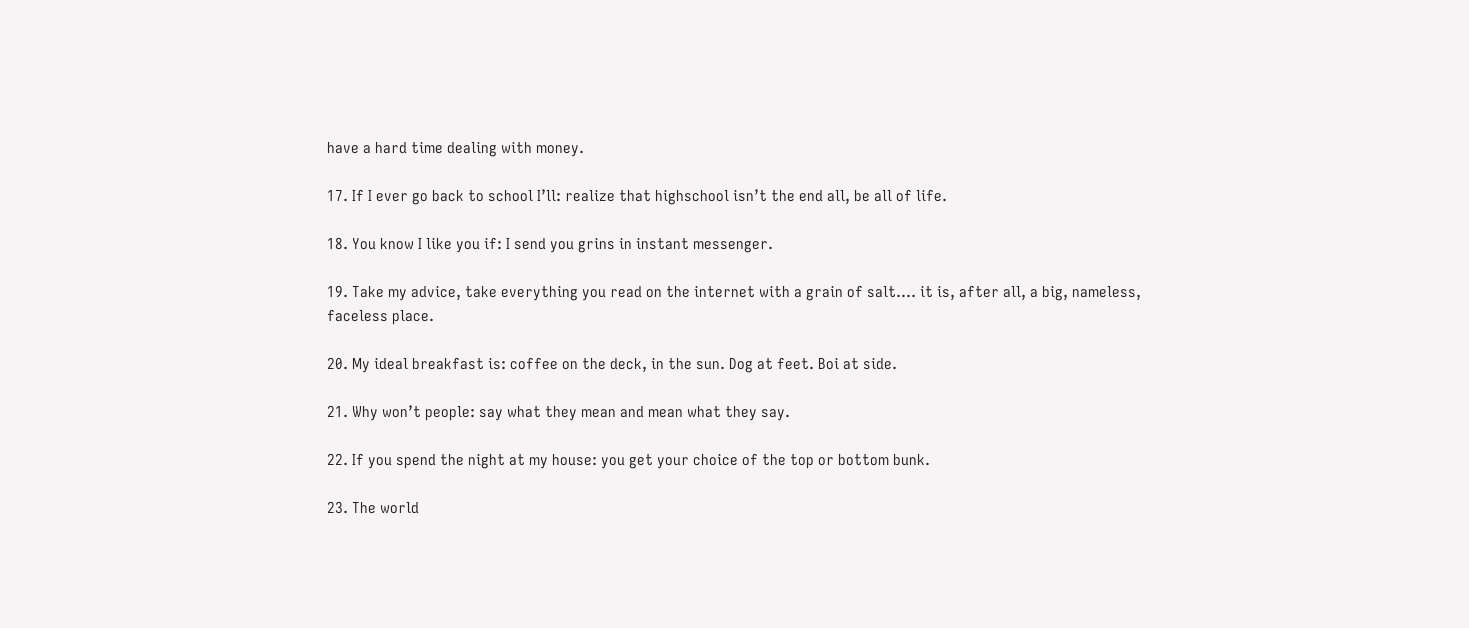have a hard time dealing with money.

17. If I ever go back to school I’ll: realize that highschool isn’t the end all, be all of life.

18. You know I like you if: I send you grins in instant messenger.

19. Take my advice, take everything you read on the internet with a grain of salt…. it is, after all, a big, nameless, faceless place.

20. My ideal breakfast is: coffee on the deck, in the sun. Dog at feet. Boi at side.

21. Why won’t people: say what they mean and mean what they say.

22. If you spend the night at my house: you get your choice of the top or bottom bunk.

23. The world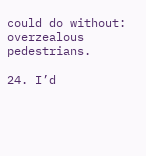could do without: overzealous pedestrians.

24. I’d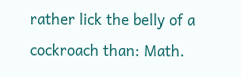rather lick the belly of a cockroach than: Math.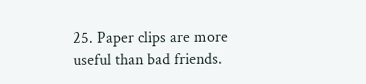25. Paper clips are more useful than bad friends.